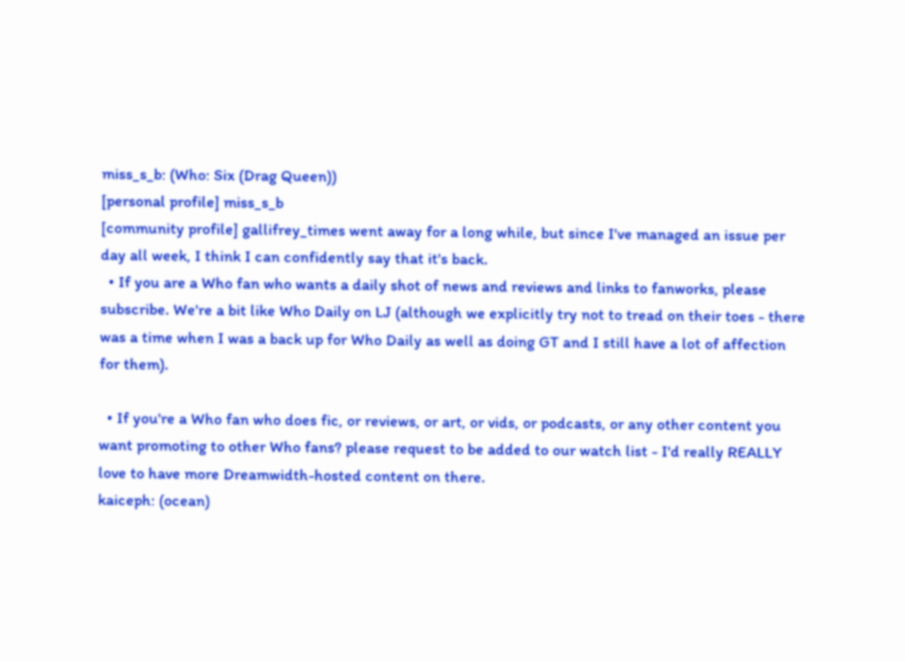miss_s_b: (Who: Six (Drag Queen))
[personal profile] miss_s_b
[community profile] gallifrey_times went away for a long while, but since I've managed an issue per day all week, I think I can confidently say that it's back.
  • If you are a Who fan who wants a daily shot of news and reviews and links to fanworks, please subscribe. We're a bit like Who Daily on LJ (although we explicitly try not to tread on their toes - there was a time when I was a back up for Who Daily as well as doing GT and I still have a lot of affection for them).

  • If you're a Who fan who does fic, or reviews, or art, or vids, or podcasts, or any other content you want promoting to other Who fans? please request to be added to our watch list - I'd really REALLY love to have more Dreamwidth-hosted content on there.
kaiceph: (ocean)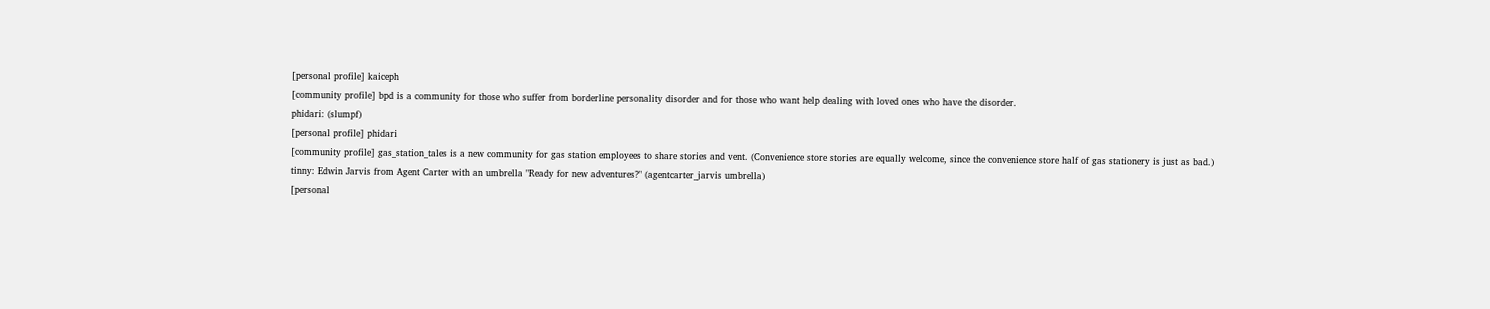[personal profile] kaiceph
[community profile] bpd is a community for those who suffer from borderline personality disorder and for those who want help dealing with loved ones who have the disorder.
phidari: (slumpf)
[personal profile] phidari
[community profile] gas_station_tales is a new community for gas station employees to share stories and vent. (Convenience store stories are equally welcome, since the convenience store half of gas stationery is just as bad.)
tinny: Edwin Jarvis from Agent Carter with an umbrella "Ready for new adventures?" (agentcarter_jarvis umbrella)
[personal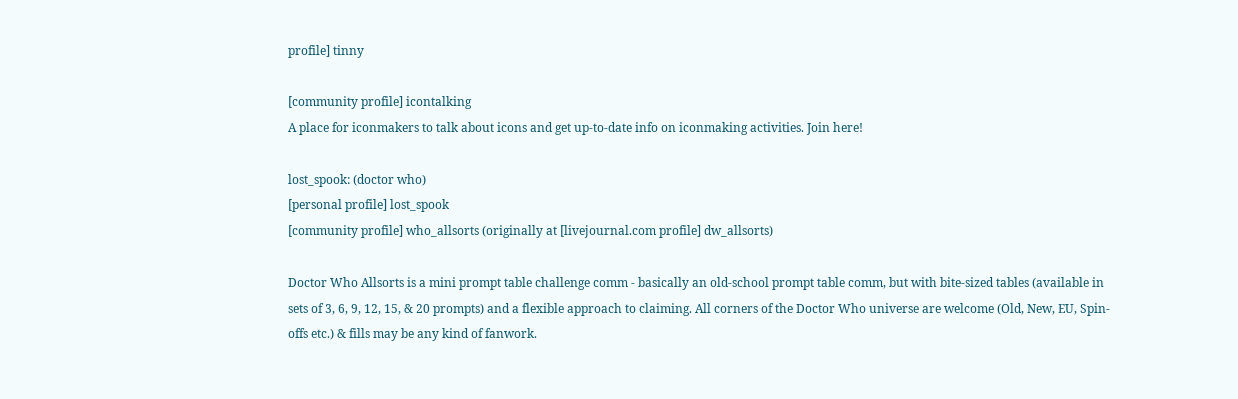profile] tinny

[community profile] icontalking
A place for iconmakers to talk about icons and get up-to-date info on iconmaking activities. Join here!

lost_spook: (doctor who)
[personal profile] lost_spook
[community profile] who_allsorts (originally at [livejournal.com profile] dw_allsorts)

Doctor Who Allsorts is a mini prompt table challenge comm - basically an old-school prompt table comm, but with bite-sized tables (available in sets of 3, 6, 9, 12, 15, & 20 prompts) and a flexible approach to claiming. All corners of the Doctor Who universe are welcome (Old, New, EU, Spin-offs etc.) & fills may be any kind of fanwork.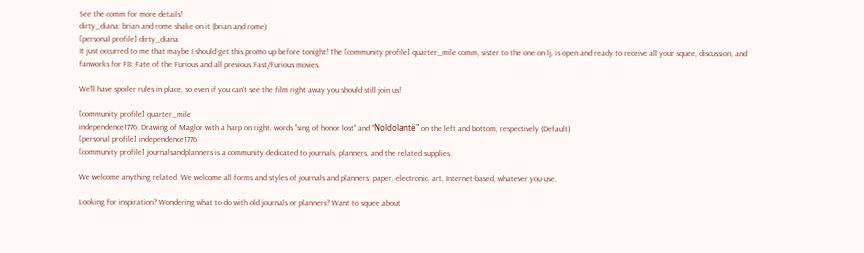See the comm for more details!
dirty_diana: brian and rome shake on it (brian and rome)
[personal profile] dirty_diana
It just occurred to me that maybe I should get this promo up before tonight! The [community profile] quarter_mile comm, sister to the one on lj, is open and ready to receive all your squee, discussion, and fanworks for F8: Fate of the Furious and all previous Fast/Furious movies.

We'll have spoiler rules in place, so even if you can't see the film right away you should still join us!

[community profile] quarter_mile
independence1776: Drawing of Maglor with a harp on right, words "sing of honor lost" and "Noldolantë" on the left and bottom, respectively (Default)
[personal profile] independence1776
[community profile] journalsandplanners is a community dedicated to journals, planners, and the related supplies.

We welcome anything related. We welcome all forms and styles of journals and planners: paper, electronic, art, Internet-based, whatever you use.

Looking for inspiration? Wondering what to do with old journals or planners? Want to squee about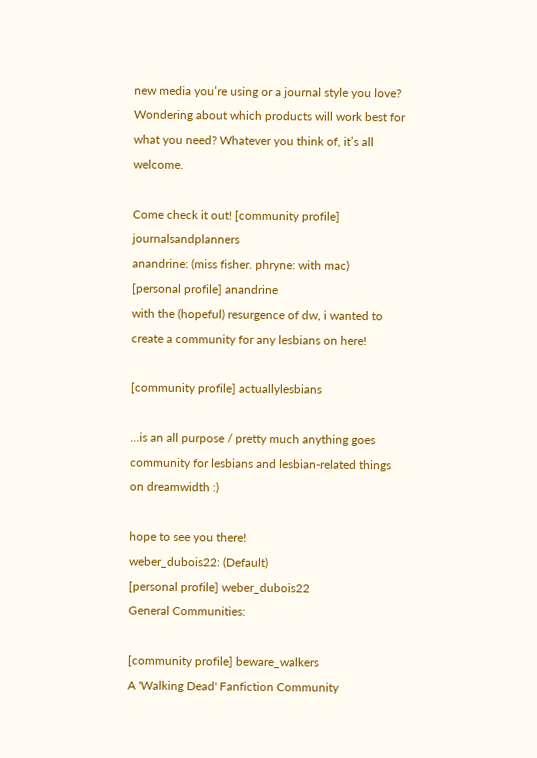new media you’re using or a journal style you love? Wondering about which products will work best for what you need? Whatever you think of, it’s all welcome.

Come check it out! [community profile] journalsandplanners
anandrine: (miss fisher. phryne: with mac)
[personal profile] anandrine
with the (hopeful) resurgence of dw, i wanted to create a community for any lesbians on here!

[community profile] actuallylesbians

...is an all purpose / pretty much anything goes community for lesbians and lesbian-related things on dreamwidth :)

hope to see you there!
weber_dubois22: (Default)
[personal profile] weber_dubois22
General Communities:

[community profile] beware_walkers
A 'Walking Dead' Fanfiction Community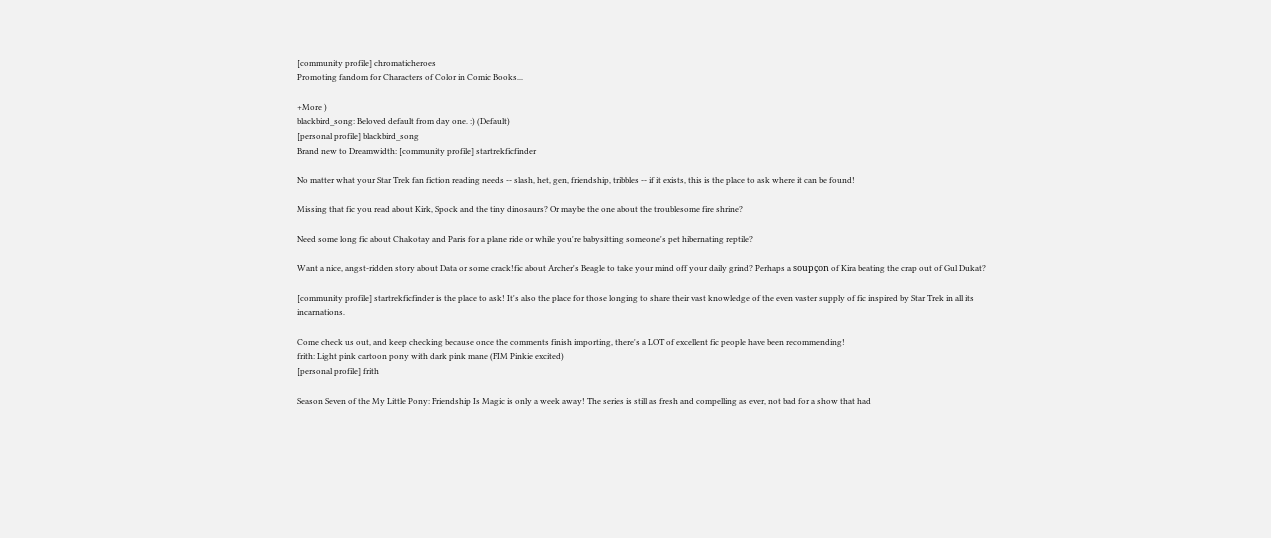[community profile] chromaticheroes
Promoting fandom for Characters of Color in Comic Books...

+More )
blackbird_song: Beloved default from day one. :) (Default)
[personal profile] blackbird_song
Brand new to Dreamwidth: [community profile] startrekficfinder

No matter what your Star Trek fan fiction reading needs -- slash, het, gen, friendship, tribbles -- if it exists, this is the place to ask where it can be found!

Missing that fic you read about Kirk, Spock and the tiny dinosaurs? Or maybe the one about the troublesome fire shrine?

Need some long fic about Chakotay and Paris for a plane ride or while you're babysitting someone's pet hibernating reptile?

Want a nice, angst-ridden story about Data or some crack!fic about Archer's Beagle to take your mind off your daily grind? Perhaps a soupçon of Kira beating the crap out of Gul Dukat?

[community profile] startrekficfinder is the place to ask! It's also the place for those longing to share their vast knowledge of the even vaster supply of fic inspired by Star Trek in all its incarnations.

Come check us out, and keep checking because once the comments finish importing, there's a LOT of excellent fic people have been recommending!
frith: Light pink cartoon pony with dark pink mane (FIM Pinkie excited)
[personal profile] frith

Season Seven of the My Little Pony: Friendship Is Magic is only a week away! The series is still as fresh and compelling as ever, not bad for a show that had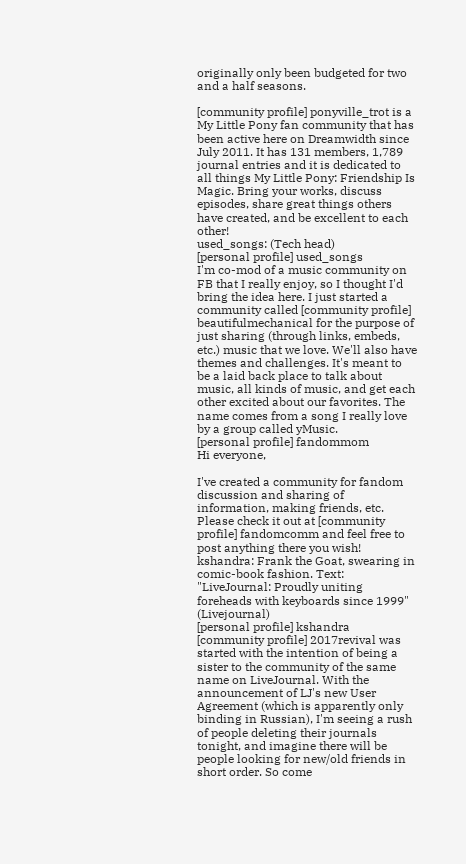originally only been budgeted for two and a half seasons.

[community profile] ponyville_trot is a My Little Pony fan community that has been active here on Dreamwidth since July 2011. It has 131 members, 1,789 journal entries and it is dedicated to all things My Little Pony: Friendship Is Magic. Bring your works, discuss episodes, share great things others have created, and be excellent to each other!
used_songs: (Tech head)
[personal profile] used_songs
I'm co-mod of a music community on FB that I really enjoy, so I thought I'd bring the idea here. I just started a community called [community profile] beautifulmechanical for the purpose of just sharing (through links, embeds, etc.) music that we love. We'll also have themes and challenges. It's meant to be a laid back place to talk about music, all kinds of music, and get each other excited about our favorites. The name comes from a song I really love by a group called yMusic.
[personal profile] fandommom
Hi everyone,

I've created a community for fandom discussion and sharing of information, making friends, etc.  Please check it out at [community profile] fandomcomm and feel free to post anything there you wish!
kshandra: Frank the Goat, swearing in comic-book fashion. Text: "LiveJournal: Proudly uniting foreheads with keyboards since 1999" (Livejournal)
[personal profile] kshandra
[community profile] 2017revival was started with the intention of being a sister to the community of the same name on LiveJournal. With the announcement of LJ's new User Agreement (which is apparently only binding in Russian), I'm seeing a rush of people deleting their journals tonight, and imagine there will be people looking for new/old friends in short order. So come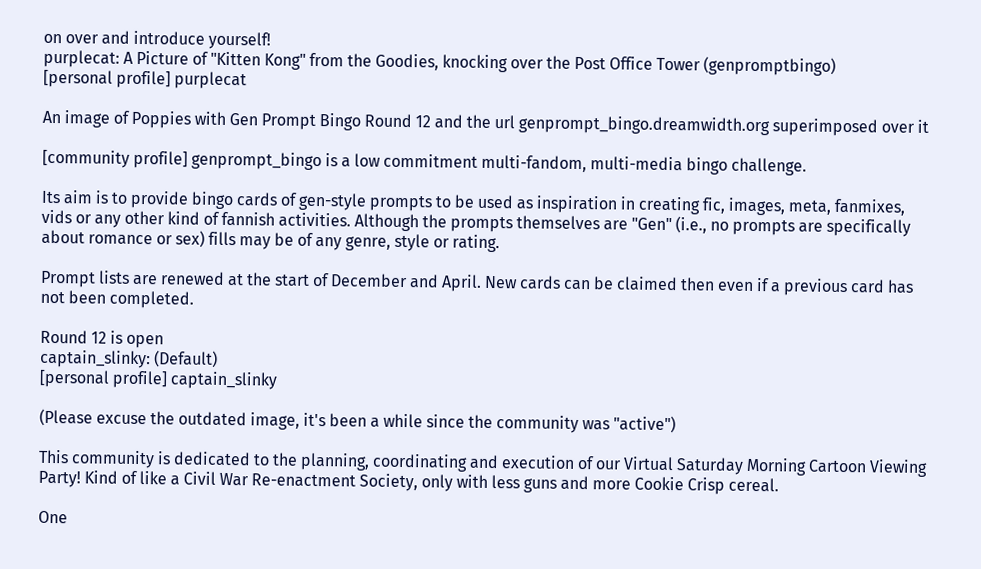on over and introduce yourself!
purplecat: A Picture of "Kitten Kong" from the Goodies, knocking over the Post Office Tower (genpromptbingo)
[personal profile] purplecat

An image of Poppies with Gen Prompt Bingo Round 12 and the url genprompt_bingo.dreamwidth.org superimposed over it

[community profile] genprompt_bingo is a low commitment multi-fandom, multi-media bingo challenge.

Its aim is to provide bingo cards of gen-style prompts to be used as inspiration in creating fic, images, meta, fanmixes, vids or any other kind of fannish activities. Although the prompts themselves are "Gen" (i.e., no prompts are specifically about romance or sex) fills may be of any genre, style or rating.

Prompt lists are renewed at the start of December and April. New cards can be claimed then even if a previous card has not been completed.

Round 12 is open
captain_slinky: (Default)
[personal profile] captain_slinky

(Please excuse the outdated image, it's been a while since the community was "active")

This community is dedicated to the planning, coordinating and execution of our Virtual Saturday Morning Cartoon Viewing Party! Kind of like a Civil War Re-enactment Society, only with less guns and more Cookie Crisp cereal.

One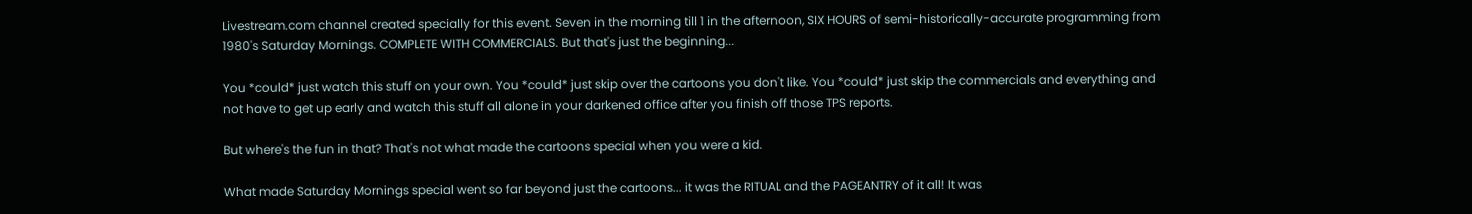Livestream.com channel created specially for this event. Seven in the morning till 1 in the afternoon, SIX HOURS of semi-historically-accurate programming from 1980's Saturday Mornings. COMPLETE WITH COMMERCIALS. But that's just the beginning...

You *could* just watch this stuff on your own. You *could* just skip over the cartoons you don't like. You *could* just skip the commercials and everything and not have to get up early and watch this stuff all alone in your darkened office after you finish off those TPS reports.

But where's the fun in that? That's not what made the cartoons special when you were a kid.

What made Saturday Mornings special went so far beyond just the cartoons... it was the RITUAL and the PAGEANTRY of it all! It was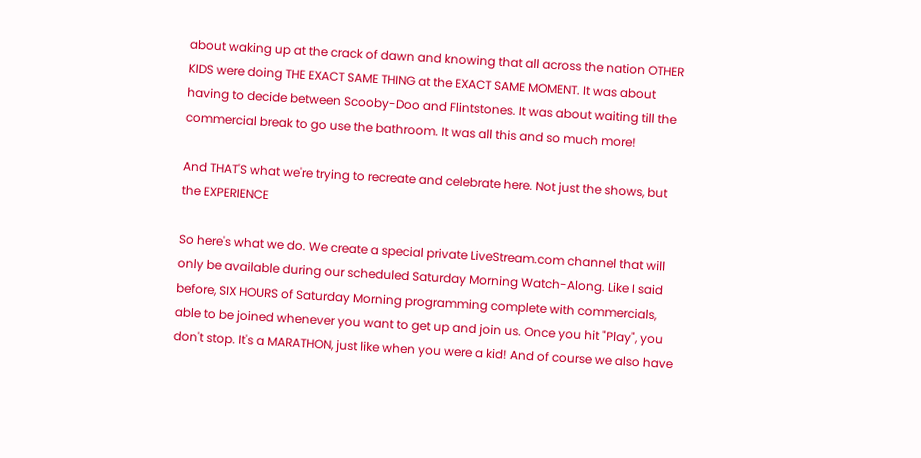about waking up at the crack of dawn and knowing that all across the nation OTHER KIDS were doing THE EXACT SAME THING at the EXACT SAME MOMENT. It was about having to decide between Scooby-Doo and Flintstones. It was about waiting till the commercial break to go use the bathroom. It was all this and so much more!

And THAT'S what we're trying to recreate and celebrate here. Not just the shows, but the EXPERIENCE

So here's what we do. We create a special private LiveStream.com channel that will only be available during our scheduled Saturday Morning Watch-Along. Like I said before, SIX HOURS of Saturday Morning programming complete with commercials, able to be joined whenever you want to get up and join us. Once you hit "Play", you don't stop. It's a MARATHON, just like when you were a kid! And of course we also have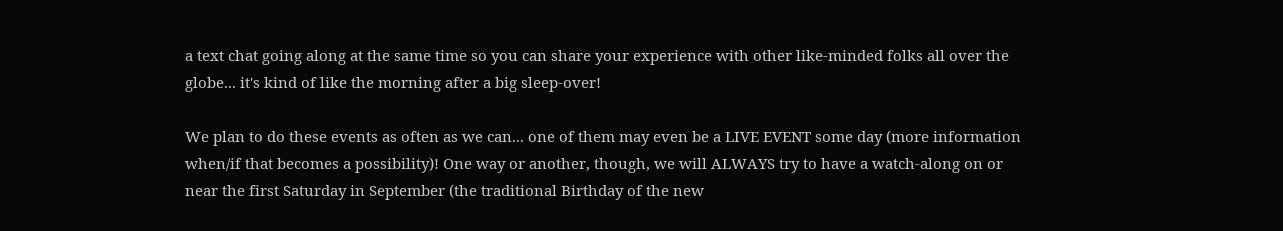a text chat going along at the same time so you can share your experience with other like-minded folks all over the globe... it's kind of like the morning after a big sleep-over!

We plan to do these events as often as we can... one of them may even be a LIVE EVENT some day (more information when/if that becomes a possibility)! One way or another, though, we will ALWAYS try to have a watch-along on or near the first Saturday in September (the traditional Birthday of the new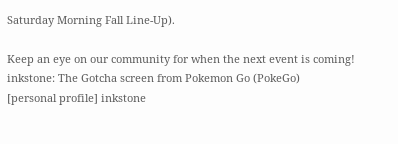Saturday Morning Fall Line-Up).

Keep an eye on our community for when the next event is coming!
inkstone: The Gotcha screen from Pokemon Go (PokeGo)
[personal profile] inkstone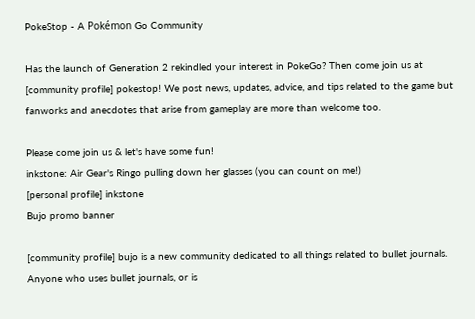PokeStop - A Pokémon Go Community

Has the launch of Generation 2 rekindled your interest in PokeGo? Then come join us at [community profile] pokestop! We post news, updates, advice, and tips related to the game but fanworks and anecdotes that arise from gameplay are more than welcome too.

Please come join us & let's have some fun!
inkstone: Air Gear's Ringo pulling down her glasses (you can count on me!)
[personal profile] inkstone
Bujo promo banner

[community profile] bujo is a new community dedicated to all things related to bullet journals. Anyone who uses bullet journals, or is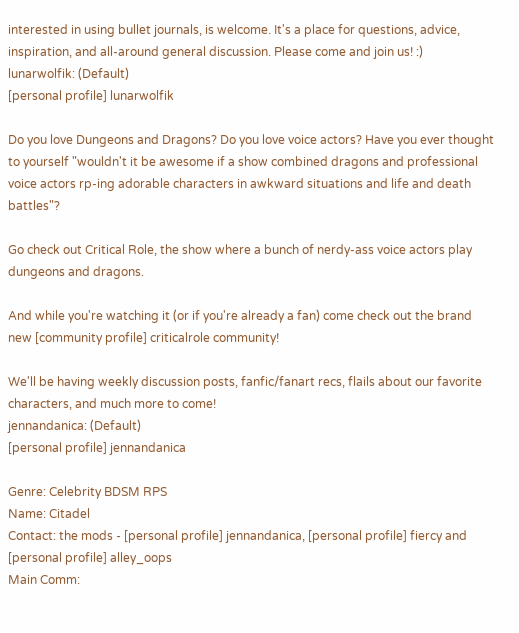interested in using bullet journals, is welcome. It's a place for questions, advice, inspiration, and all-around general discussion. Please come and join us! :)
lunarwolfik: (Default)
[personal profile] lunarwolfik

Do you love Dungeons and Dragons? Do you love voice actors? Have you ever thought to yourself "wouldn't it be awesome if a show combined dragons and professional voice actors rp-ing adorable characters in awkward situations and life and death battles"?

Go check out Critical Role, the show where a bunch of nerdy-ass voice actors play dungeons and dragons.

And while you're watching it (or if you're already a fan) come check out the brand new [community profile] criticalrole community!

We'll be having weekly discussion posts, fanfic/fanart recs, flails about our favorite characters, and much more to come!
jennandanica: (Default)
[personal profile] jennandanica

Genre: Celebrity BDSM RPS
Name: Citadel
Contact: the mods - [personal profile] jennandanica, [personal profile] fiercy and [personal profile] alley_oops
Main Comm: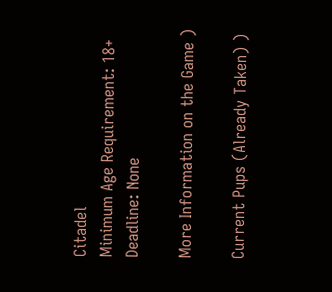Citadel
Minimum Age Requirement: 18+
Deadline: None

More Information on the Game )

Current Pups (Already Taken) )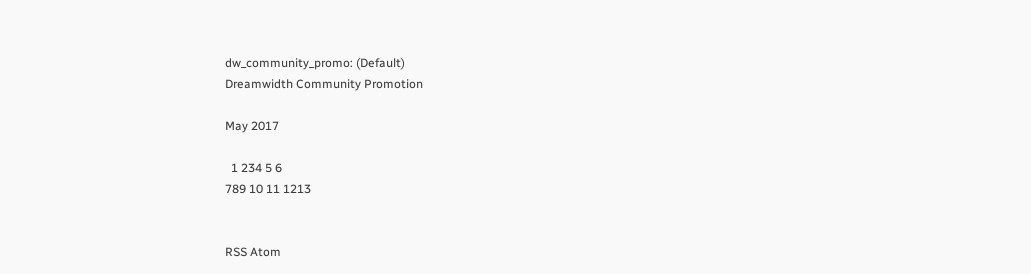dw_community_promo: (Default)
Dreamwidth Community Promotion

May 2017

  1 234 5 6
789 10 11 1213


RSS Atom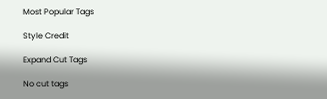Most Popular Tags

Style Credit

Expand Cut Tags

No cut tags